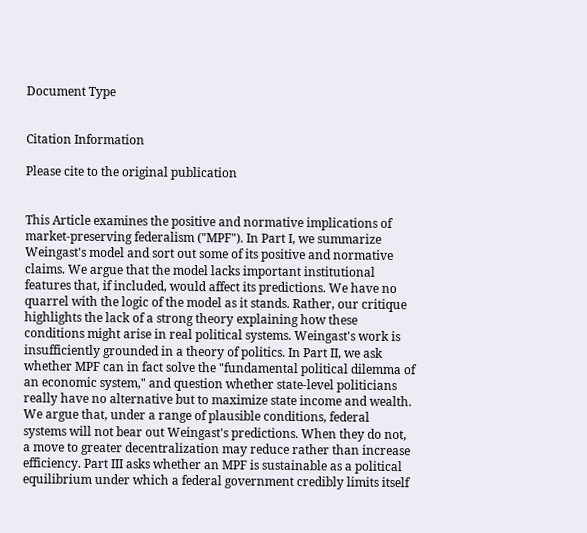Document Type


Citation Information

Please cite to the original publication


This Article examines the positive and normative implications of market-preserving federalism ("MPF"). In Part I, we summarize Weingast's model and sort out some of its positive and normative claims. We argue that the model lacks important institutional features that, if included, would affect its predictions. We have no quarrel with the logic of the model as it stands. Rather, our critique highlights the lack of a strong theory explaining how these conditions might arise in real political systems. Weingast's work is insufficiently grounded in a theory of politics. In Part II, we ask whether MPF can in fact solve the "fundamental political dilemma of an economic system," and question whether state-level politicians really have no alternative but to maximize state income and wealth. We argue that, under a range of plausible conditions, federal systems will not bear out Weingast's predictions. When they do not, a move to greater decentralization may reduce rather than increase efficiency. Part III asks whether an MPF is sustainable as a political equilibrium under which a federal government credibly limits itself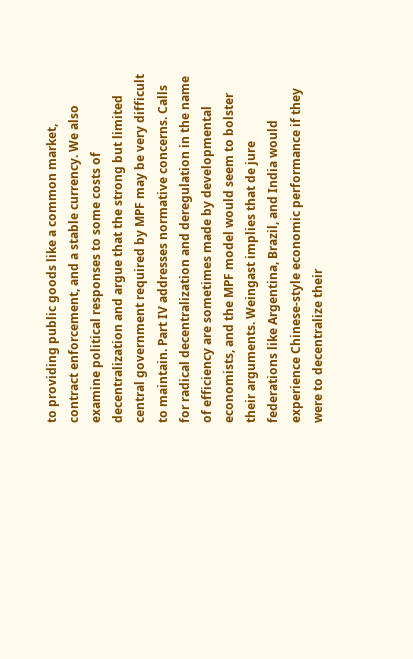to providing public goods like a common market, contract enforcement, and a stable currency. We also examine political responses to some costs of decentralization and argue that the strong but limited central government required by MPF may be very difficult to maintain. Part IV addresses normative concerns. Calls for radical decentralization and deregulation in the name of efficiency are sometimes made by developmental economists, and the MPF model would seem to bolster their arguments. Weingast implies that de jure federations like Argentina, Brazil, and India would experience Chinese-style economic performance if they were to decentralize their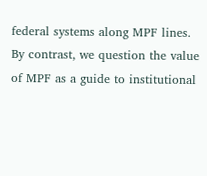federal systems along MPF lines. By contrast, we question the value of MPF as a guide to institutional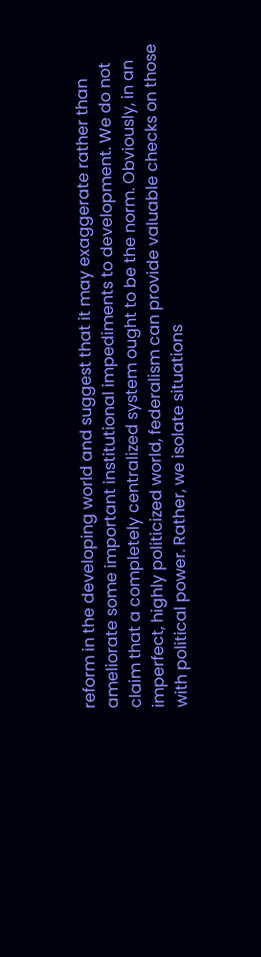reform in the developing world and suggest that it may exaggerate rather than ameliorate some important institutional impediments to development. We do not claim that a completely centralized system ought to be the norm. Obviously, in an imperfect, highly politicized world, federalism can provide valuable checks on those with political power. Rather, we isolate situations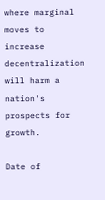where marginal moves to increase decentralization will harm a nation's prospects for growth.

Date of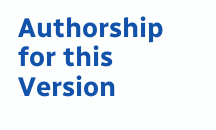Authorship for this Version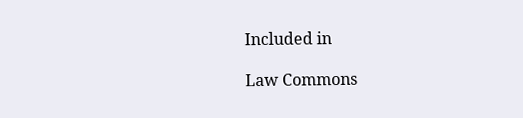Included in

Law Commons